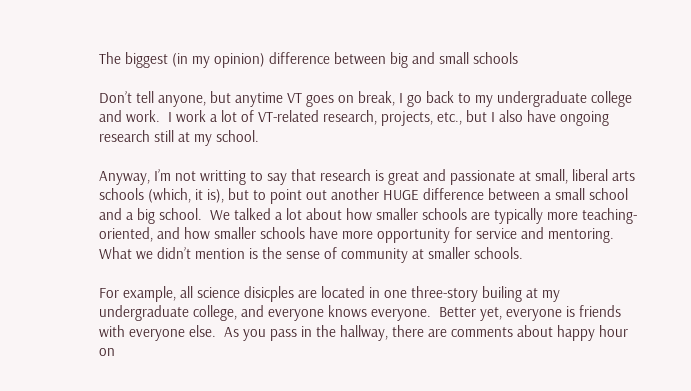The biggest (in my opinion) difference between big and small schools

Don’t tell anyone, but anytime VT goes on break, I go back to my undergraduate college and work.  I work a lot of VT-related research, projects, etc., but I also have ongoing research still at my school.

Anyway, I’m not writting to say that research is great and passionate at small, liberal arts schools (which, it is), but to point out another HUGE difference between a small school and a big school.  We talked a lot about how smaller schools are typically more teaching-oriented, and how smaller schools have more opportunity for service and mentoring.  What we didn’t mention is the sense of community at smaller schools.

For example, all science disicples are located in one three-story builing at my undergraduate college, and everyone knows everyone.  Better yet, everyone is friends with everyone else.  As you pass in the hallway, there are comments about happy hour on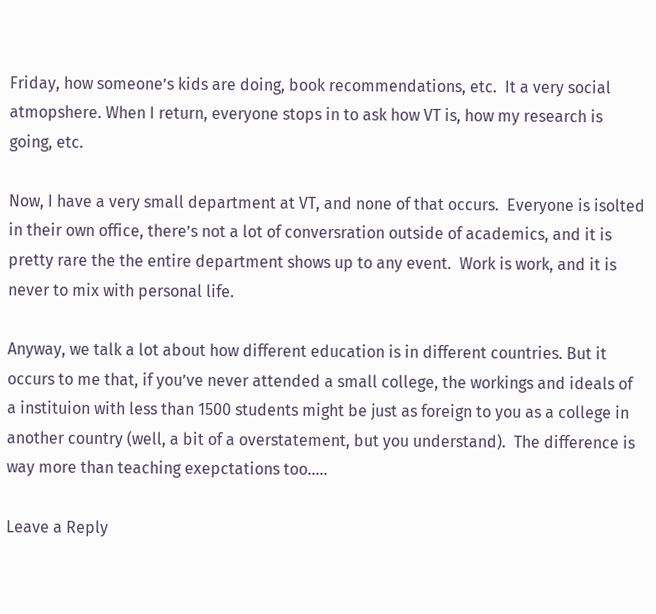Friday, how someone’s kids are doing, book recommendations, etc.  It a very social atmopshere. When I return, everyone stops in to ask how VT is, how my research is going, etc.

Now, I have a very small department at VT, and none of that occurs.  Everyone is isolted in their own office, there’s not a lot of conversration outside of academics, and it is pretty rare the the entire department shows up to any event.  Work is work, and it is never to mix with personal life.

Anyway, we talk a lot about how different education is in different countries. But it occurs to me that, if you’ve never attended a small college, the workings and ideals of a instituion with less than 1500 students might be just as foreign to you as a college in another country (well, a bit of a overstatement, but you understand).  The difference is way more than teaching exepctations too…..

Leave a Reply